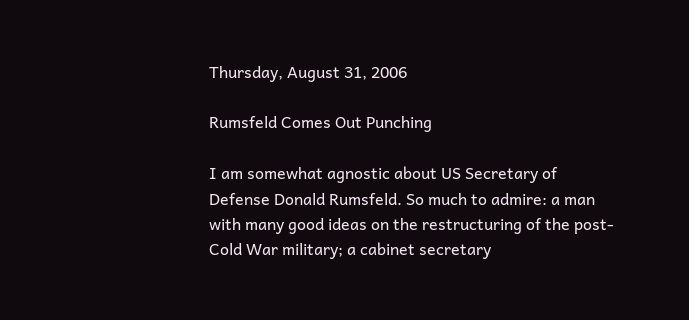Thursday, August 31, 2006

Rumsfeld Comes Out Punching

I am somewhat agnostic about US Secretary of Defense Donald Rumsfeld. So much to admire: a man with many good ideas on the restructuring of the post-Cold War military; a cabinet secretary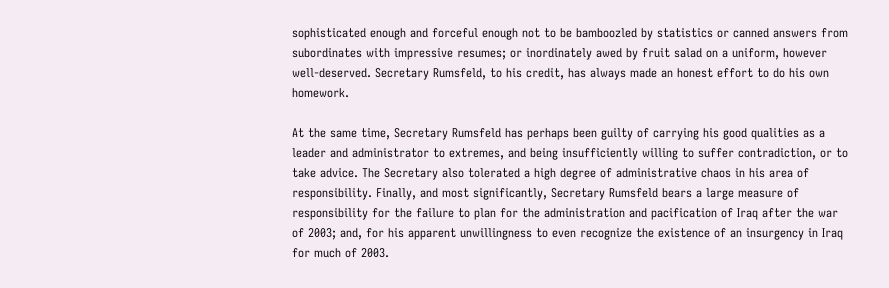sophisticated enough and forceful enough not to be bamboozled by statistics or canned answers from subordinates with impressive resumes; or inordinately awed by fruit salad on a uniform, however well-deserved. Secretary Rumsfeld, to his credit, has always made an honest effort to do his own homework.

At the same time, Secretary Rumsfeld has perhaps been guilty of carrying his good qualities as a leader and administrator to extremes, and being insufficiently willing to suffer contradiction, or to take advice. The Secretary also tolerated a high degree of administrative chaos in his area of responsibility. Finally, and most significantly, Secretary Rumsfeld bears a large measure of responsibility for the failure to plan for the administration and pacification of Iraq after the war of 2003; and, for his apparent unwillingness to even recognize the existence of an insurgency in Iraq for much of 2003.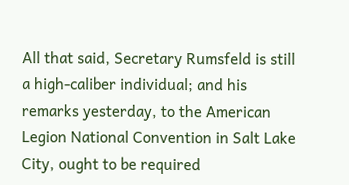All that said, Secretary Rumsfeld is still a high-caliber individual; and his remarks yesterday, to the American Legion National Convention in Salt Lake City, ought to be required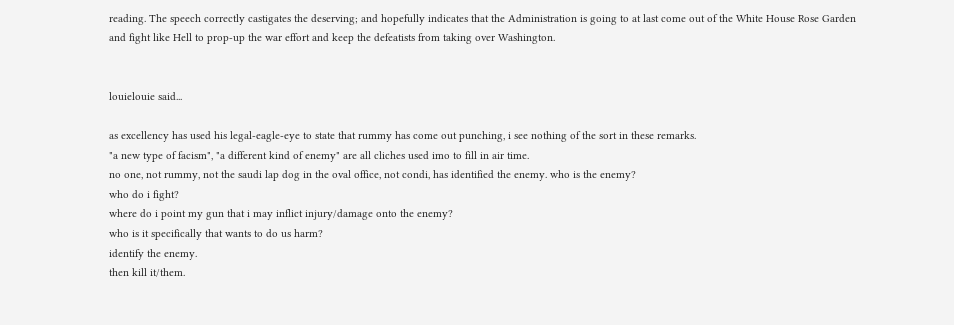reading. The speech correctly castigates the deserving; and hopefully indicates that the Administration is going to at last come out of the White House Rose Garden and fight like Hell to prop-up the war effort and keep the defeatists from taking over Washington.


louielouie said...

as excellency has used his legal-eagle-eye to state that rummy has come out punching, i see nothing of the sort in these remarks.
"a new type of facism", "a different kind of enemy" are all cliches used imo to fill in air time.
no one, not rummy, not the saudi lap dog in the oval office, not condi, has identified the enemy. who is the enemy?
who do i fight?
where do i point my gun that i may inflict injury/damage onto the enemy?
who is it specifically that wants to do us harm?
identify the enemy.
then kill it/them.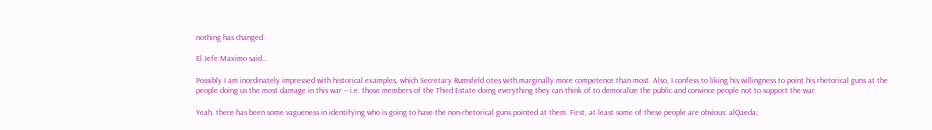nothing has changed.

El Jefe Maximo said...

Possibly I am inordinately impressed with historical examples, which Secretary Rumsfeld cites with marginally more competence than most. Also, I confess to liking his willingness to point his rhetorical guns at the people doing us the most damage in this war -- i.e. those members of the Third Estate doing everything they can think of to demoralize the public and convince people not to support the war.

Yeah, there has been some vagueness in identifying who is going to have the non-rhetorical guns pointed at them. First, at least some of these people are obvious: alQaeda;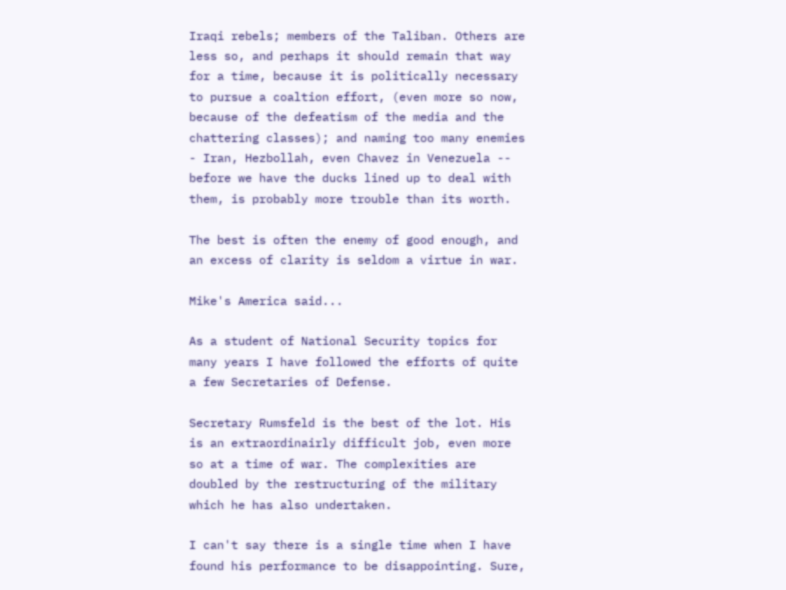Iraqi rebels; members of the Taliban. Others are less so, and perhaps it should remain that way for a time, because it is politically necessary to pursue a coaltion effort, (even more so now, because of the defeatism of the media and the chattering classes); and naming too many enemies - Iran, Hezbollah, even Chavez in Venezuela -- before we have the ducks lined up to deal with them, is probably more trouble than its worth.

The best is often the enemy of good enough, and an excess of clarity is seldom a virtue in war.

Mike's America said...

As a student of National Security topics for many years I have followed the efforts of quite a few Secretaries of Defense.

Secretary Rumsfeld is the best of the lot. His is an extraordinairly difficult job, even more so at a time of war. The complexities are doubled by the restructuring of the military which he has also undertaken.

I can't say there is a single time when I have found his performance to be disappointing. Sure,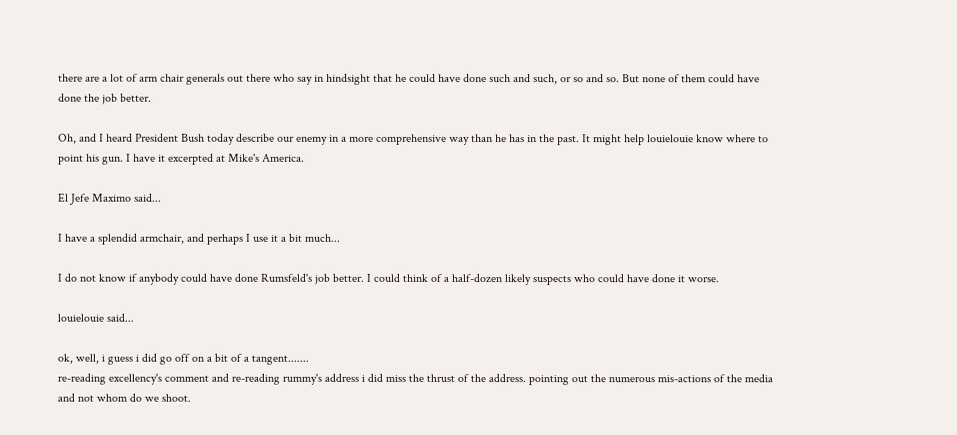there are a lot of arm chair generals out there who say in hindsight that he could have done such and such, or so and so. But none of them could have done the job better.

Oh, and I heard President Bush today describe our enemy in a more comprehensive way than he has in the past. It might help louielouie know where to point his gun. I have it excerpted at Mike's America.

El Jefe Maximo said...

I have a splendid armchair, and perhaps I use it a bit much...

I do not know if anybody could have done Rumsfeld's job better. I could think of a half-dozen likely suspects who could have done it worse.

louielouie said...

ok, well, i guess i did go off on a bit of a tangent.......
re-reading excellency's comment and re-reading rummy's address i did miss the thrust of the address. pointing out the numerous mis-actions of the media and not whom do we shoot.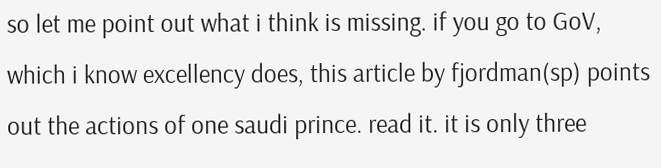so let me point out what i think is missing. if you go to GoV, which i know excellency does, this article by fjordman(sp) points out the actions of one saudi prince. read it. it is only three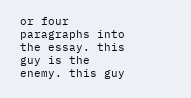or four paragraphs into the essay. this guy is the enemy. this guy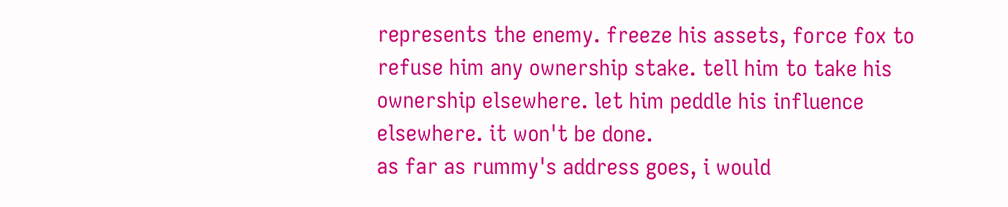represents the enemy. freeze his assets, force fox to refuse him any ownership stake. tell him to take his ownership elsewhere. let him peddle his influence elsewhere. it won't be done.
as far as rummy's address goes, i would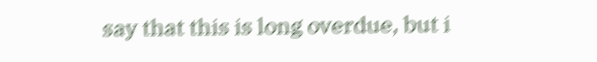say that this is long overdue, but i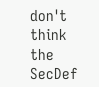don't think the SecDef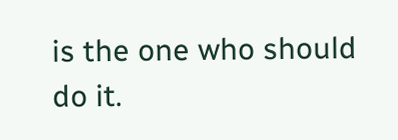is the one who should do it.